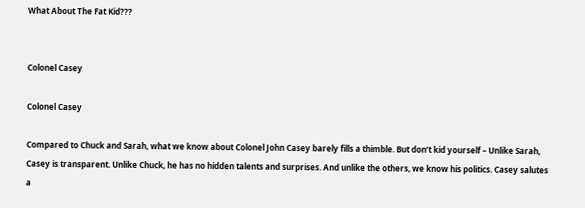What About The Fat Kid???


Colonel Casey

Colonel Casey

Compared to Chuck and Sarah, what we know about Colonel John Casey barely fills a thimble. But don’t kid yourself – Unlike Sarah, Casey is transparent. Unlike Chuck, he has no hidden talents and surprises. And unlike the others, we know his politics. Casey salutes a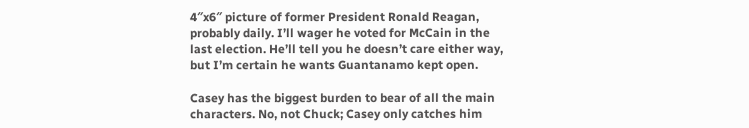4″x6″ picture of former President Ronald Reagan, probably daily. I’ll wager he voted for McCain in the last election. He’ll tell you he doesn’t care either way, but I’m certain he wants Guantanamo kept open.

Casey has the biggest burden to bear of all the main characters. No, not Chuck; Casey only catches him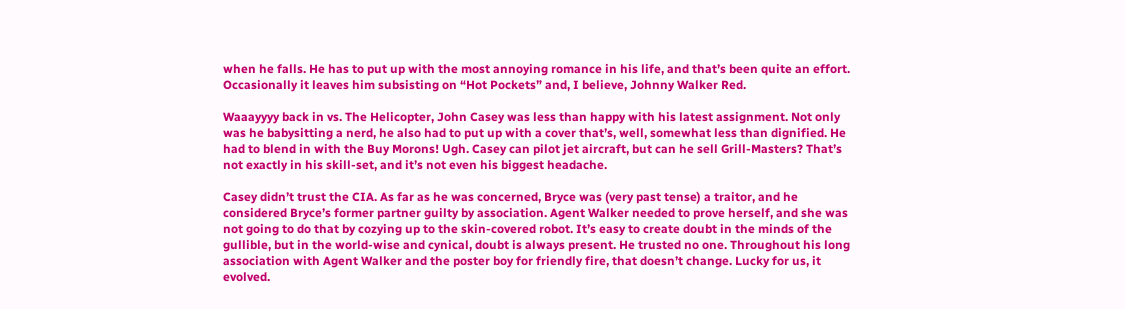when he falls. He has to put up with the most annoying romance in his life, and that’s been quite an effort. Occasionally it leaves him subsisting on “Hot Pockets” and, I believe, Johnny Walker Red.

Waaayyyy back in vs. The Helicopter, John Casey was less than happy with his latest assignment. Not only was he babysitting a nerd, he also had to put up with a cover that’s, well, somewhat less than dignified. He had to blend in with the Buy Morons! Ugh. Casey can pilot jet aircraft, but can he sell Grill-Masters? That’s not exactly in his skill-set, and it’s not even his biggest headache.

Casey didn’t trust the CIA. As far as he was concerned, Bryce was (very past tense) a traitor, and he considered Bryce’s former partner guilty by association. Agent Walker needed to prove herself, and she was not going to do that by cozying up to the skin-covered robot. It’s easy to create doubt in the minds of the gullible, but in the world-wise and cynical, doubt is always present. He trusted no one. Throughout his long association with Agent Walker and the poster boy for friendly fire, that doesn’t change. Lucky for us, it evolved.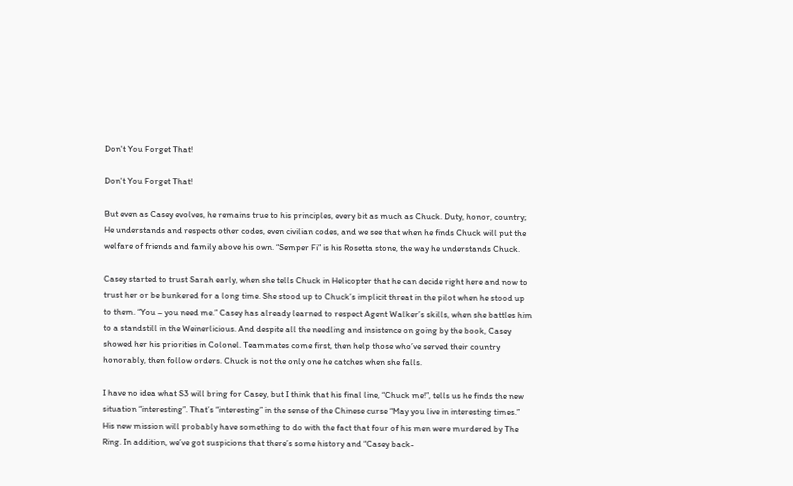Don't You Forget That!

Don't You Forget That!

But even as Casey evolves, he remains true to his principles, every bit as much as Chuck. Duty, honor, country; He understands and respects other codes, even civilian codes, and we see that when he finds Chuck will put the welfare of friends and family above his own. “Semper Fi” is his Rosetta stone, the way he understands Chuck.

Casey started to trust Sarah early, when she tells Chuck in Helicopter that he can decide right here and now to trust her or be bunkered for a long time. She stood up to Chuck’s implicit threat in the pilot when he stood up to them. “You – you need me.” Casey has already learned to respect Agent Walker’s skills, when she battles him to a standstill in the Weinerlicious. And despite all the needling and insistence on going by the book, Casey showed her his priorities in Colonel. Teammates come first, then help those who’ve served their country honorably, then follow orders. Chuck is not the only one he catches when she falls.

I have no idea what S3 will bring for Casey, but I think that his final line, “Chuck me!”, tells us he finds the new situation “interesting”. That’s “interesting” in the sense of the Chinese curse “May you live in interesting times.” His new mission will probably have something to do with the fact that four of his men were murdered by The Ring. In addition, we’ve got suspicions that there’s some history and “Casey back-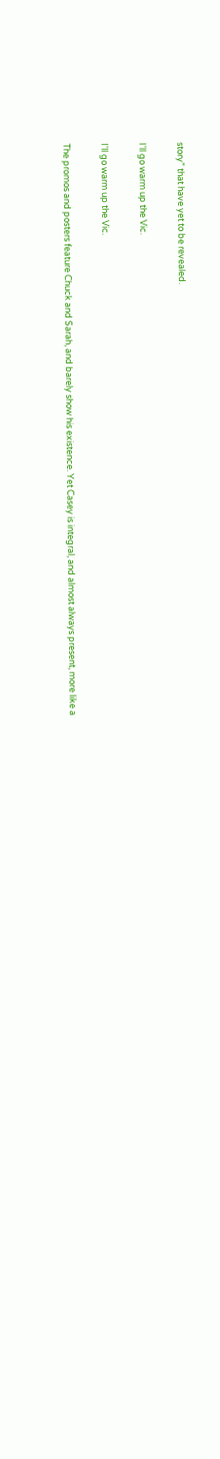story” that have yet to be revealed.

I'll go warm up the Vic.

I'll go warm up the Vic.

The promos and posters feature Chuck and Sarah, and barely show his existence. Yet Casey is integral, and almost always present, more like a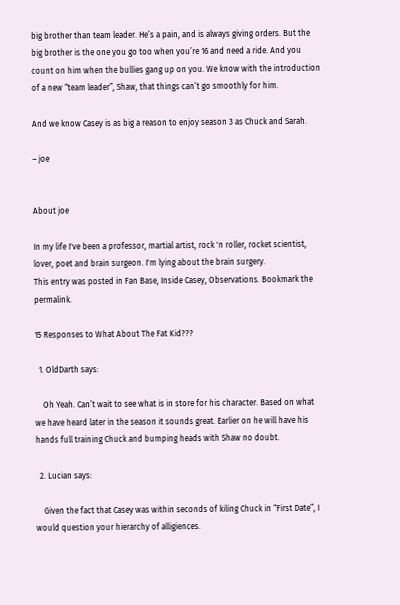big brother than team leader. He’s a pain, and is always giving orders. But the big brother is the one you go too when you’re 16 and need a ride. And you count on him when the bullies gang up on you. We know with the introduction of a new “team leader”, Shaw, that things can’t go smoothly for him.

And we know Casey is as big a reason to enjoy season 3 as Chuck and Sarah.

– joe


About joe

In my life I've been a professor, martial artist, rock 'n roller, rocket scientist, lover, poet and brain surgeon. I'm lying about the brain surgery.
This entry was posted in Fan Base, Inside Casey, Observations. Bookmark the permalink.

15 Responses to What About The Fat Kid???

  1. OldDarth says:

    Oh Yeah. Can’t wait to see what is in store for his character. Based on what we have heard later in the season it sounds great. Earlier on he will have his hands full training Chuck and bumping heads with Shaw no doubt.

  2. Lucian says:

    Given the fact that Casey was within seconds of kiling Chuck in “First Date”, I would question your hierarchy of alligiences.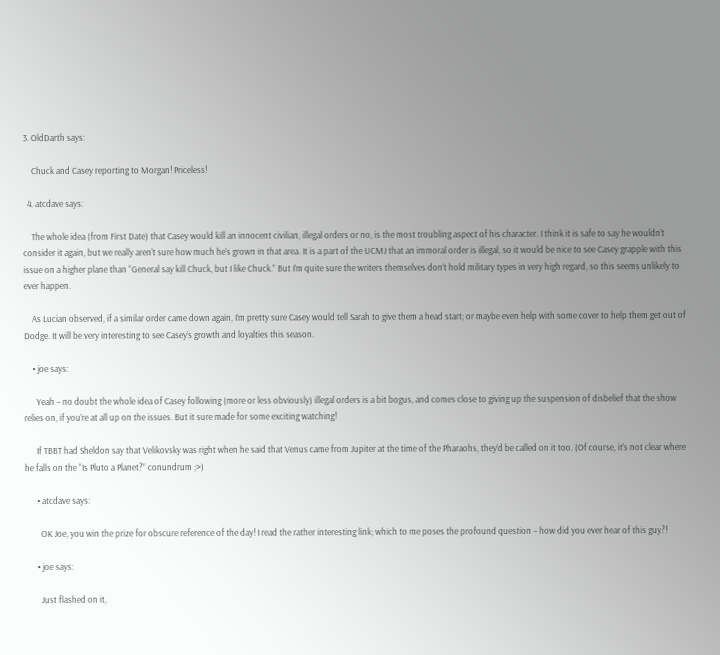3. OldDarth says:

    Chuck and Casey reporting to Morgan! Priceless!

  4. atcdave says:

    The whole idea (from First Date) that Casey would kill an innocent civilian, illegal orders or no, is the most troubling aspect of his character. I think it is safe to say he wouldn’t consider it again, but we really aren’t sure how much he’s grown in that area. It is a part of the UCMJ that an immoral order is illegal, so it would be nice to see Casey grapple with this issue on a higher plane than “General say kill Chuck, but I like Chuck.” But I’m quite sure the writers themselves don’t hold military types in very high regard, so this seems unlikely to ever happen.

    As Lucian observed, if a similar order came down again, I’m pretty sure Casey would tell Sarah to give them a head start; or maybe even help with some cover to help them get out of Dodge. It will be very interesting to see Casey’s growth and loyalties this season.

    • joe says:

      Yeah – no doubt the whole idea of Casey following (more or less obviously) illegal orders is a bit bogus, and comes close to giving up the suspension of disbelief that the show relies on, if you’re at all up on the issues. But it sure made for some exciting watching!

      If TBBT had Sheldon say that Velikovsky was right when he said that Venus came from Jupiter at the time of the Pharaohs, they’d be called on it too. (Of course, it’s not clear where he falls on the “Is Pluto a Planet?” conundrum ;>)

      • atcdave says:

        OK Joe, you win the prize for obscure reference of the day! I read the rather interesting link; which to me poses the profound question – how did you ever hear of this guy?!

      • joe says:

        Just flashed on it,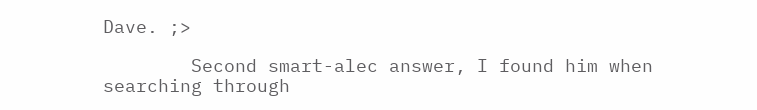Dave. ;>

        Second smart-alec answer, I found him when searching through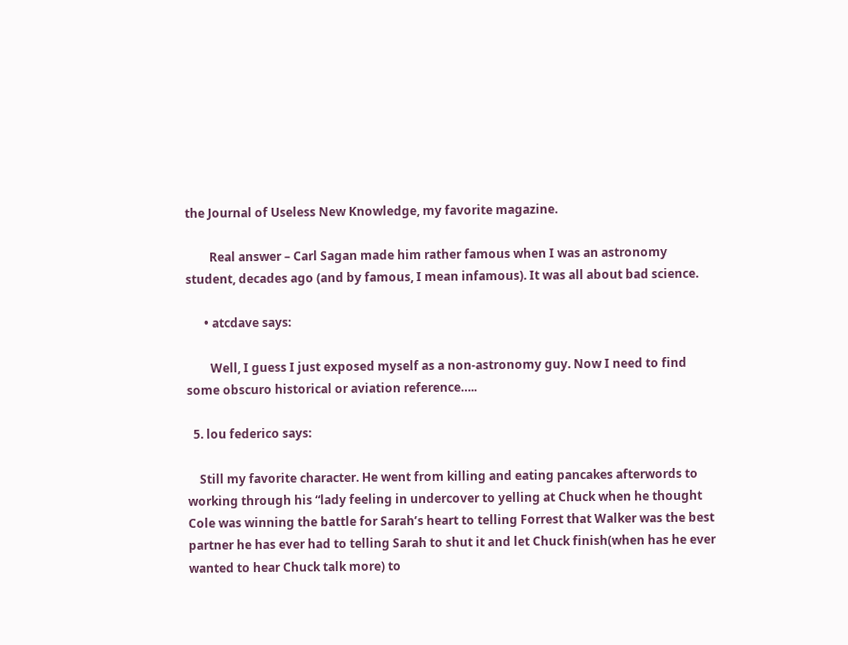the Journal of Useless New Knowledge, my favorite magazine.

        Real answer – Carl Sagan made him rather famous when I was an astronomy student, decades ago (and by famous, I mean infamous). It was all about bad science.

      • atcdave says:

        Well, I guess I just exposed myself as a non-astronomy guy. Now I need to find some obscuro historical or aviation reference…..

  5. lou federico says:

    Still my favorite character. He went from killing and eating pancakes afterwords to working through his “lady feeling in undercover to yelling at Chuck when he thought Cole was winning the battle for Sarah’s heart to telling Forrest that Walker was the best partner he has ever had to telling Sarah to shut it and let Chuck finish(when has he ever wanted to hear Chuck talk more) to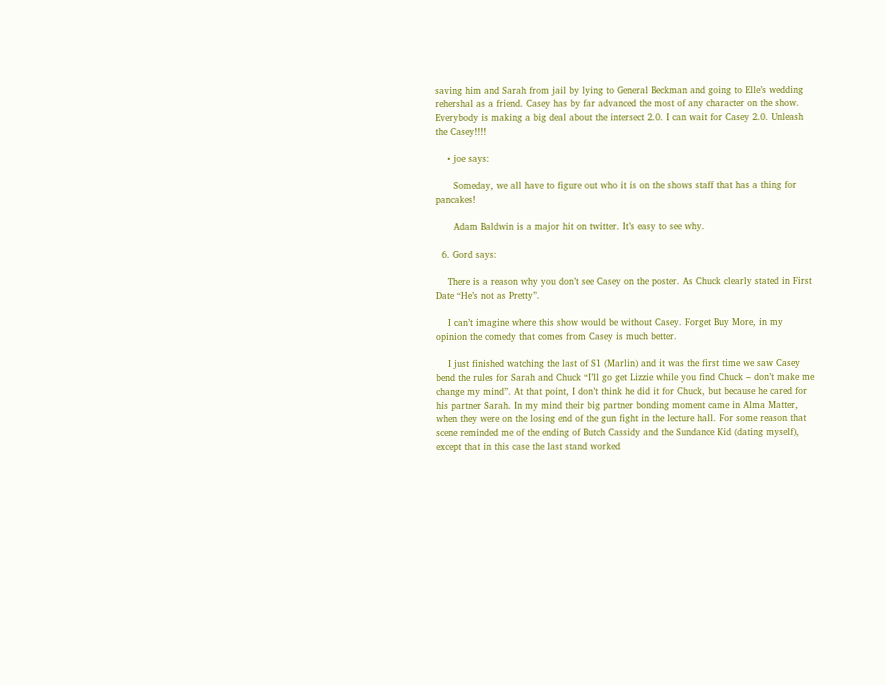saving him and Sarah from jail by lying to General Beckman and going to Elle’s wedding rehershal as a friend. Casey has by far advanced the most of any character on the show. Everybody is making a big deal about the intersect 2.0. I can wait for Casey 2.0. Unleash the Casey!!!!

    • joe says:

      Someday, we all have to figure out who it is on the shows staff that has a thing for pancakes!

      Adam Baldwin is a major hit on twitter. It’s easy to see why.

  6. Gord says:

    There is a reason why you don’t see Casey on the poster. As Chuck clearly stated in First Date “He’s not as Pretty”.

    I can’t imagine where this show would be without Casey. Forget Buy More, in my opinion the comedy that comes from Casey is much better.

    I just finished watching the last of S1 (Marlin) and it was the first time we saw Casey bend the rules for Sarah and Chuck “I’ll go get Lizzie while you find Chuck – don’t make me change my mind”. At that point, I don’t think he did it for Chuck, but because he cared for his partner Sarah. In my mind their big partner bonding moment came in Alma Matter, when they were on the losing end of the gun fight in the lecture hall. For some reason that scene reminded me of the ending of Butch Cassidy and the Sundance Kid (dating myself), except that in this case the last stand worked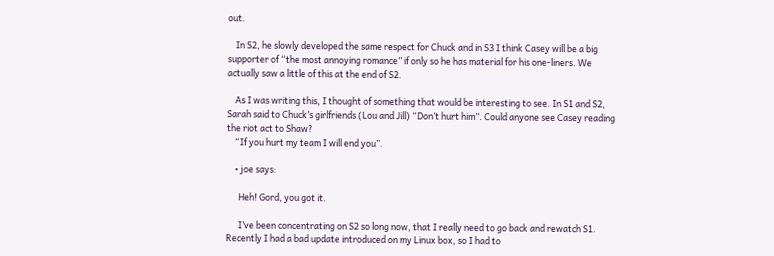out.

    In S2, he slowly developed the same respect for Chuck and in S3 I think Casey will be a big supporter of “the most annoying romance” if only so he has material for his one-liners. We actually saw a little of this at the end of S2.

    As I was writing this, I thought of something that would be interesting to see. In S1 and S2, Sarah said to Chuck’s girlfriends (Lou and Jill) “Don’t hurt him”. Could anyone see Casey reading the riot act to Shaw?
    “If you hurt my team I will end you”.

    • joe says:

      Heh! Gord, you got it.

      I’ve been concentrating on S2 so long now, that I really need to go back and rewatch S1. Recently I had a bad update introduced on my Linux box, so I had to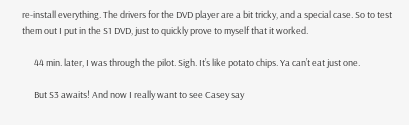re-install everything. The drivers for the DVD player are a bit tricky, and a special case. So to test them out I put in the S1 DVD, just to quickly prove to myself that it worked.

      44 min. later, I was through the pilot. Sigh. It’s like potato chips. Ya can’t eat just one.

      But S3 awaits! And now I really want to see Casey say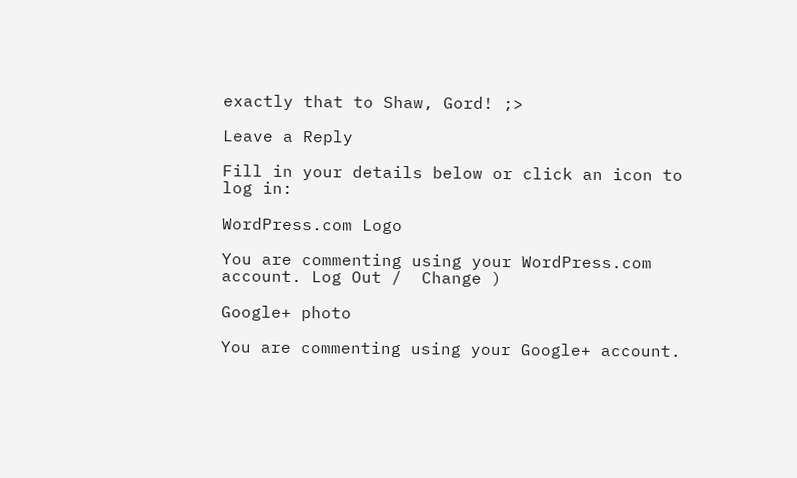exactly that to Shaw, Gord! ;>

Leave a Reply

Fill in your details below or click an icon to log in:

WordPress.com Logo

You are commenting using your WordPress.com account. Log Out /  Change )

Google+ photo

You are commenting using your Google+ account.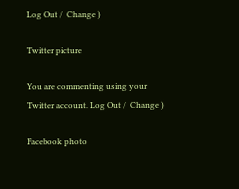Log Out /  Change )

Twitter picture

You are commenting using your Twitter account. Log Out /  Change )

Facebook photo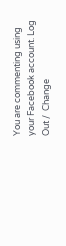You are commenting using your Facebook account. Log Out /  Change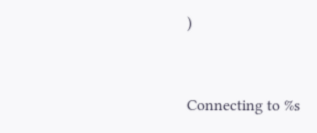)


Connecting to %s